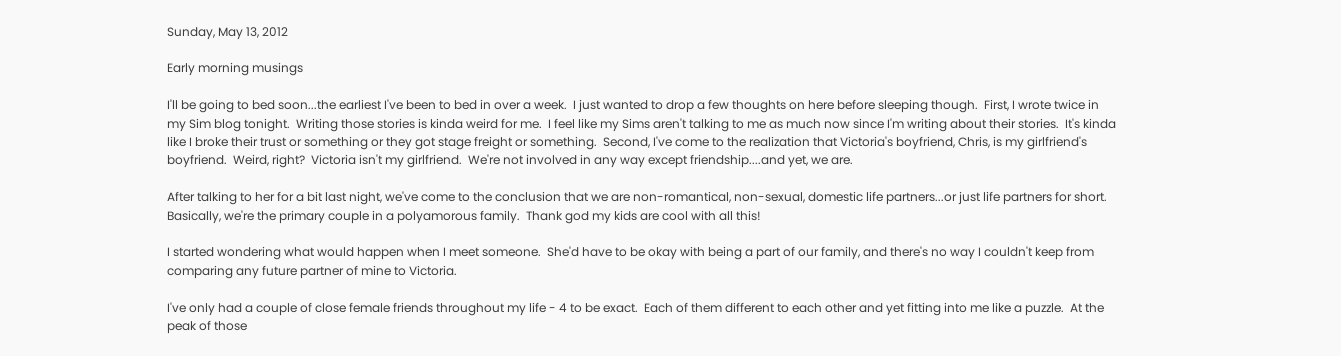Sunday, May 13, 2012

Early morning musings

I'll be going to bed soon...the earliest I've been to bed in over a week.  I just wanted to drop a few thoughts on here before sleeping though.  First, I wrote twice in my Sim blog tonight.  Writing those stories is kinda weird for me.  I feel like my Sims aren't talking to me as much now since I'm writing about their stories.  It's kinda like I broke their trust or something or they got stage freight or something.  Second, I've come to the realization that Victoria's boyfriend, Chris, is my girlfriend's boyfriend.  Weird, right?  Victoria isn't my girlfriend.  We're not involved in any way except friendship....and yet, we are.

After talking to her for a bit last night, we've come to the conclusion that we are non-romantical, non-sexual, domestic life partners...or just life partners for short.  Basically, we're the primary couple in a polyamorous family.  Thank god my kids are cool with all this!

I started wondering what would happen when I meet someone.  She'd have to be okay with being a part of our family, and there's no way I couldn't keep from comparing any future partner of mine to Victoria.

I've only had a couple of close female friends throughout my life - 4 to be exact.  Each of them different to each other and yet fitting into me like a puzzle.  At the peak of those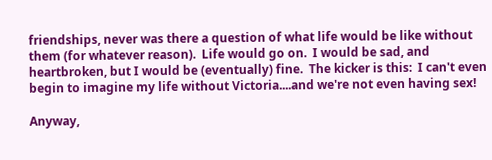friendships, never was there a question of what life would be like without them (for whatever reason).  Life would go on.  I would be sad, and heartbroken, but I would be (eventually) fine.  The kicker is this:  I can't even begin to imagine my life without Victoria....and we're not even having sex!

Anyway,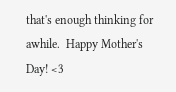that's enough thinking for awhile.  Happy Mother's Day! <3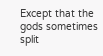Except that the gods sometimes split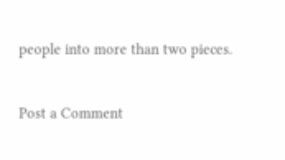people into more than two pieces.


Post a Comment